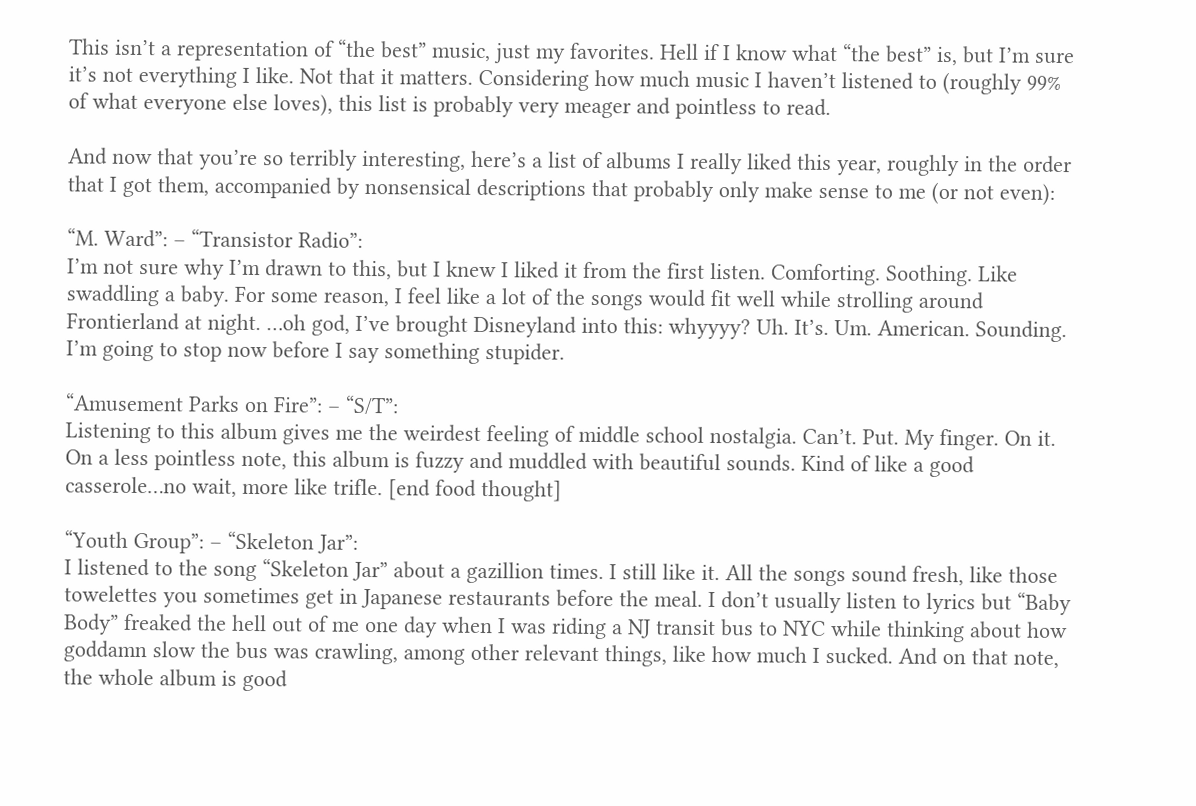This isn’t a representation of “the best” music, just my favorites. Hell if I know what “the best” is, but I’m sure it’s not everything I like. Not that it matters. Considering how much music I haven’t listened to (roughly 99% of what everyone else loves), this list is probably very meager and pointless to read.

And now that you’re so terribly interesting, here’s a list of albums I really liked this year, roughly in the order that I got them, accompanied by nonsensical descriptions that probably only make sense to me (or not even):

“M. Ward”: – “Transistor Radio”:
I’m not sure why I’m drawn to this, but I knew I liked it from the first listen. Comforting. Soothing. Like swaddling a baby. For some reason, I feel like a lot of the songs would fit well while strolling around Frontierland at night. …oh god, I’ve brought Disneyland into this: whyyyy? Uh. It’s. Um. American. Sounding. I’m going to stop now before I say something stupider.

“Amusement Parks on Fire”: – “S/T”:
Listening to this album gives me the weirdest feeling of middle school nostalgia. Can’t. Put. My finger. On it. On a less pointless note, this album is fuzzy and muddled with beautiful sounds. Kind of like a good casserole…no wait, more like trifle. [end food thought]

“Youth Group”: – “Skeleton Jar”:
I listened to the song “Skeleton Jar” about a gazillion times. I still like it. All the songs sound fresh, like those towelettes you sometimes get in Japanese restaurants before the meal. I don’t usually listen to lyrics but “Baby Body” freaked the hell out of me one day when I was riding a NJ transit bus to NYC while thinking about how goddamn slow the bus was crawling, among other relevant things, like how much I sucked. And on that note, the whole album is good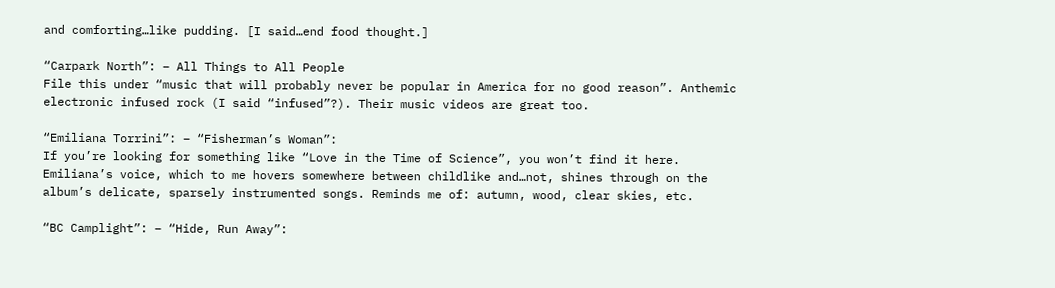and comforting…like pudding. [I said…end food thought.]

“Carpark North”: – All Things to All People
File this under “music that will probably never be popular in America for no good reason”. Anthemic electronic infused rock (I said “infused”?). Their music videos are great too.

“Emiliana Torrini”: – “Fisherman’s Woman”:
If you’re looking for something like “Love in the Time of Science”, you won’t find it here. Emiliana’s voice, which to me hovers somewhere between childlike and…not, shines through on the album’s delicate, sparsely instrumented songs. Reminds me of: autumn, wood, clear skies, etc.

“BC Camplight”: – “Hide, Run Away”: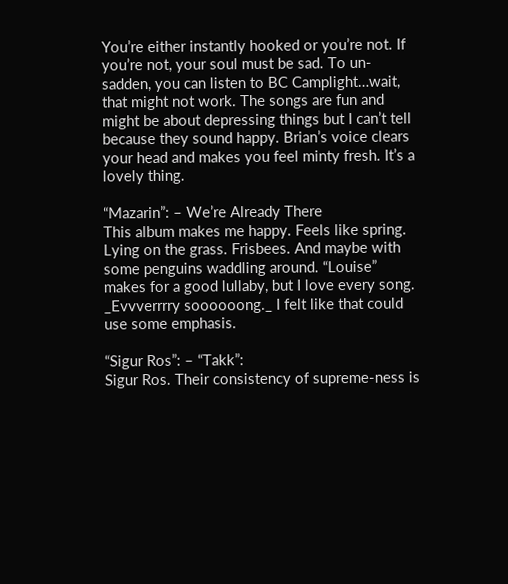You’re either instantly hooked or you’re not. If you’re not, your soul must be sad. To un-sadden, you can listen to BC Camplight…wait, that might not work. The songs are fun and might be about depressing things but I can’t tell because they sound happy. Brian’s voice clears your head and makes you feel minty fresh. It’s a lovely thing.

“Mazarin”: – We’re Already There
This album makes me happy. Feels like spring. Lying on the grass. Frisbees. And maybe with some penguins waddling around. “Louise” makes for a good lullaby, but I love every song. _Evvverrrry soooooong._ I felt like that could use some emphasis.

“Sigur Ros”: – “Takk”:
Sigur Ros. Their consistency of supreme-ness is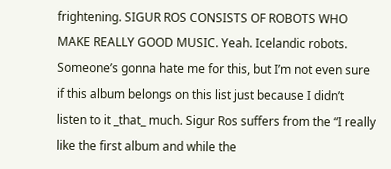frightening. SIGUR ROS CONSISTS OF ROBOTS WHO MAKE REALLY GOOD MUSIC. Yeah. Icelandic robots. Someone’s gonna hate me for this, but I’m not even sure if this album belongs on this list just because I didn’t listen to it _that_ much. Sigur Ros suffers from the “I really like the first album and while the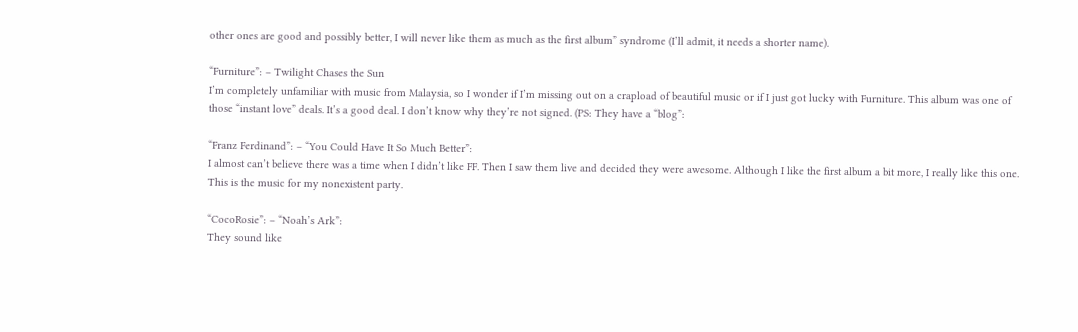other ones are good and possibly better, I will never like them as much as the first album” syndrome (I’ll admit, it needs a shorter name).

“Furniture”: – Twilight Chases the Sun
I’m completely unfamiliar with music from Malaysia, so I wonder if I’m missing out on a crapload of beautiful music or if I just got lucky with Furniture. This album was one of those “instant love” deals. It’s a good deal. I don’t know why they’re not signed. (PS: They have a “blog”:

“Franz Ferdinand”: – “You Could Have It So Much Better”:
I almost can’t believe there was a time when I didn’t like FF. Then I saw them live and decided they were awesome. Although I like the first album a bit more, I really like this one. This is the music for my nonexistent party.

“CocoRosie”: – “Noah’s Ark”:
They sound like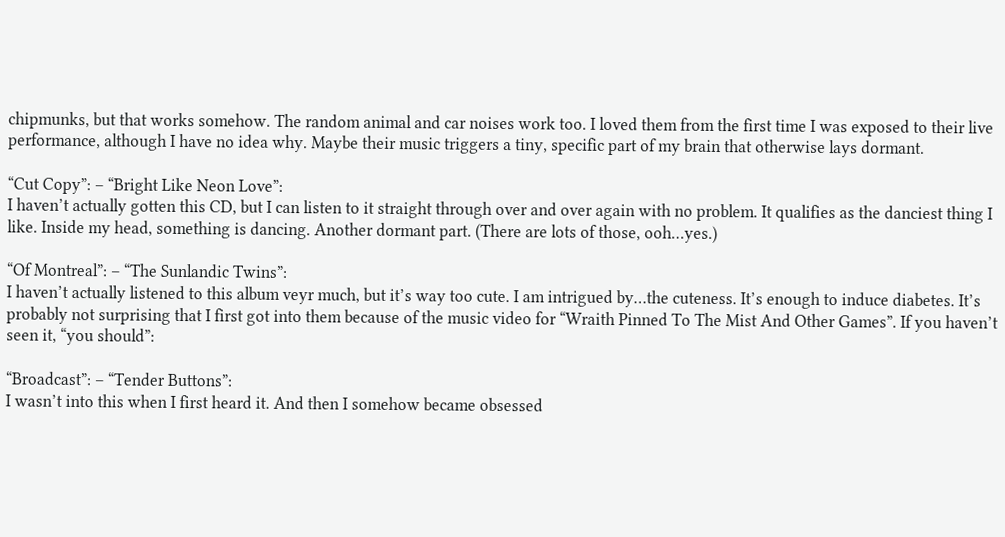chipmunks, but that works somehow. The random animal and car noises work too. I loved them from the first time I was exposed to their live performance, although I have no idea why. Maybe their music triggers a tiny, specific part of my brain that otherwise lays dormant.

“Cut Copy”: – “Bright Like Neon Love”:
I haven’t actually gotten this CD, but I can listen to it straight through over and over again with no problem. It qualifies as the danciest thing I like. Inside my head, something is dancing. Another dormant part. (There are lots of those, ooh…yes.)

“Of Montreal”: – “The Sunlandic Twins”:
I haven’t actually listened to this album veyr much, but it’s way too cute. I am intrigued by…the cuteness. It’s enough to induce diabetes. It’s probably not surprising that I first got into them because of the music video for “Wraith Pinned To The Mist And Other Games”. If you haven’t seen it, “you should”:

“Broadcast”: – “Tender Buttons”:
I wasn’t into this when I first heard it. And then I somehow became obsessed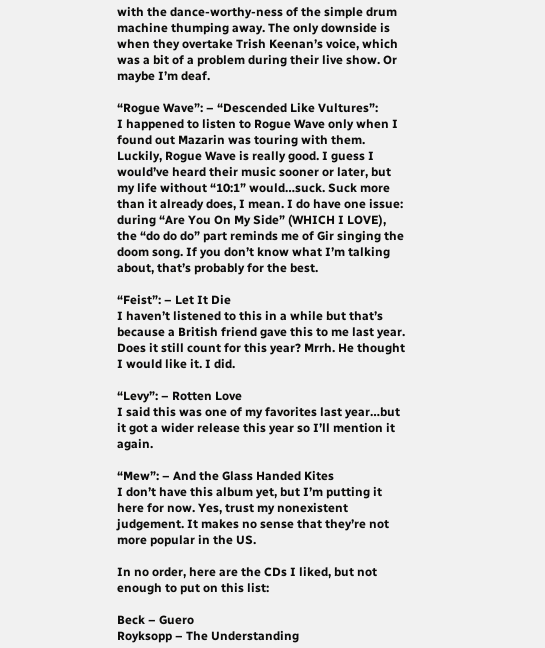with the dance-worthy-ness of the simple drum machine thumping away. The only downside is when they overtake Trish Keenan’s voice, which was a bit of a problem during their live show. Or maybe I’m deaf.

“Rogue Wave”: – “Descended Like Vultures”:
I happened to listen to Rogue Wave only when I found out Mazarin was touring with them. Luckily, Rogue Wave is really good. I guess I would’ve heard their music sooner or later, but my life without “10:1” would…suck. Suck more than it already does, I mean. I do have one issue: during “Are You On My Side” (WHICH I LOVE), the “do do do” part reminds me of Gir singing the doom song. If you don’t know what I’m talking about, that’s probably for the best.

“Feist”: – Let It Die
I haven’t listened to this in a while but that’s because a British friend gave this to me last year. Does it still count for this year? Mrrh. He thought I would like it. I did.

“Levy”: – Rotten Love
I said this was one of my favorites last year…but it got a wider release this year so I’ll mention it again.

“Mew”: – And the Glass Handed Kites
I don’t have this album yet, but I’m putting it here for now. Yes, trust my nonexistent judgement. It makes no sense that they’re not more popular in the US.

In no order, here are the CDs I liked, but not enough to put on this list:

Beck – Guero
Royksopp – The Understanding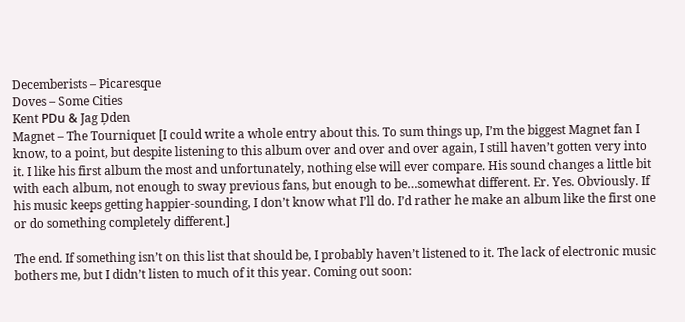Decemberists – Picaresque
Doves – Some Cities
Kent РDu & Jag D̦den
Magnet – The Tourniquet [I could write a whole entry about this. To sum things up, I’m the biggest Magnet fan I know, to a point, but despite listening to this album over and over and over again, I still haven’t gotten very into it. I like his first album the most and unfortunately, nothing else will ever compare. His sound changes a little bit with each album, not enough to sway previous fans, but enough to be…somewhat different. Er. Yes. Obviously. If his music keeps getting happier-sounding, I don’t know what I’ll do. I’d rather he make an album like the first one or do something completely different.]

The end. If something isn’t on this list that should be, I probably haven’t listened to it. The lack of electronic music bothers me, but I didn’t listen to much of it this year. Coming out soon: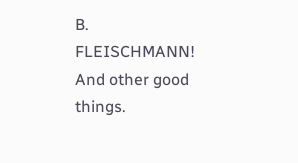B. FLEISCHMANN! And other good things.